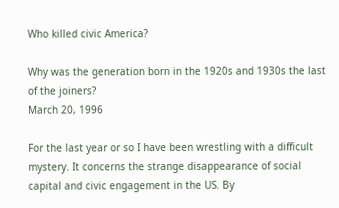Who killed civic America?

Why was the generation born in the 1920s and 1930s the last of the joiners?
March 20, 1996

For the last year or so I have been wrestling with a difficult mystery. It concerns the strange disappearance of social capital and civic engagement in the US. By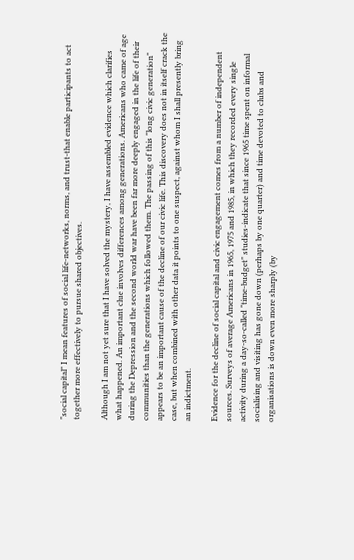"social capital" I mean features of social life-networks, norms, and trust-that enable participants to act together more effectively to pursue shared objectives.

Although I am not yet sure that I have solved the mystery, I have assembled evidence which clarifies what happened. An important clue involves differences among generations. Americans who came of age during the Depression and the second world war have been far more deeply engaged in the life of their communities than the generations which followed them. The passing of this "long civic generation" appears to be an important cause of the decline of our civic life. This discovery does not in itself crack the case, but when combined with other data it points to one suspect, against whom I shall presently bring an indictment.

Evidence for the decline of social capital and civic engagement comes from a number of independent sources. Surveys of average Americans in 1965, 1975 and 1985, in which they recorded every single activity during a day-so-called "time-budget" studies-indicate that since 1965 time spent on informal socialising and visiting has gone down (perhaps by one quarter) and time devoted to clubs and organisations is down even more sharply (by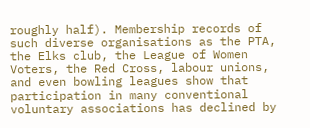roughly half). Membership records of such diverse organisations as the PTA, the Elks club, the League of Women Voters, the Red Cross, labour unions, and even bowling leagues show that participation in many conventional voluntary associations has declined by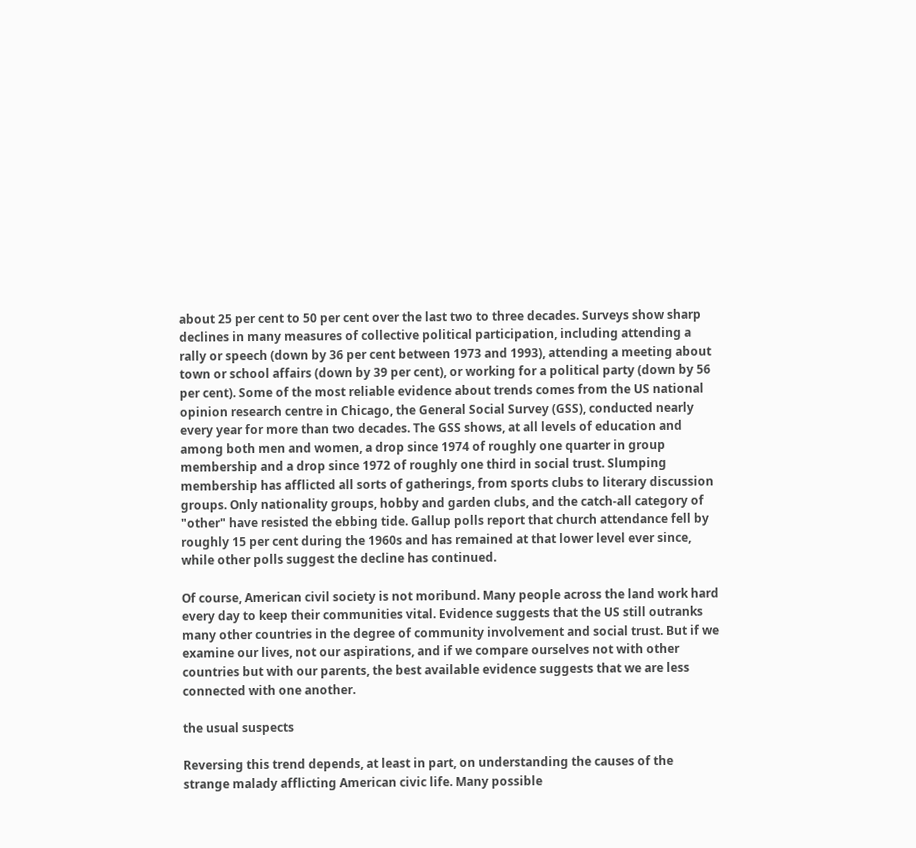about 25 per cent to 50 per cent over the last two to three decades. Surveys show sharp declines in many measures of collective political participation, including attending a rally or speech (down by 36 per cent between 1973 and 1993), attending a meeting about town or school affairs (down by 39 per cent), or working for a political party (down by 56 per cent). Some of the most reliable evidence about trends comes from the US national opinion research centre in Chicago, the General Social Survey (GSS), conducted nearly every year for more than two decades. The GSS shows, at all levels of education and among both men and women, a drop since 1974 of roughly one quarter in group membership and a drop since 1972 of roughly one third in social trust. Slumping membership has afflicted all sorts of gatherings, from sports clubs to literary discussion groups. Only nationality groups, hobby and garden clubs, and the catch-all category of "other" have resisted the ebbing tide. Gallup polls report that church attendance fell by roughly 15 per cent during the 1960s and has remained at that lower level ever since, while other polls suggest the decline has continued.

Of course, American civil society is not moribund. Many people across the land work hard every day to keep their communities vital. Evidence suggests that the US still outranks many other countries in the degree of community involvement and social trust. But if we examine our lives, not our aspirations, and if we compare ourselves not with other countries but with our parents, the best available evidence suggests that we are less connected with one another.

the usual suspects

Reversing this trend depends, at least in part, on understanding the causes of the strange malady afflicting American civic life. Many possible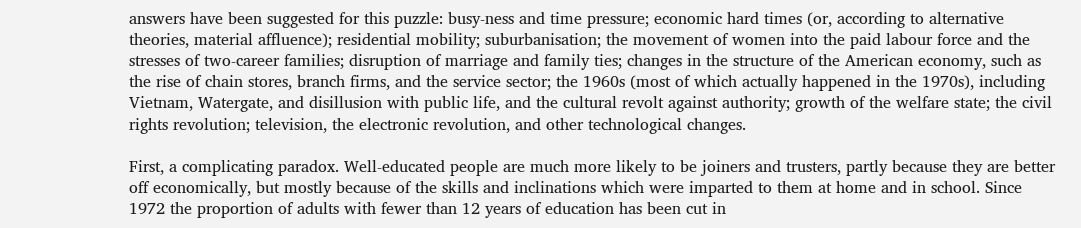answers have been suggested for this puzzle: busy-ness and time pressure; economic hard times (or, according to alternative theories, material affluence); residential mobility; suburbanisation; the movement of women into the paid labour force and the stresses of two-career families; disruption of marriage and family ties; changes in the structure of the American economy, such as the rise of chain stores, branch firms, and the service sector; the 1960s (most of which actually happened in the 1970s), including Vietnam, Watergate, and disillusion with public life, and the cultural revolt against authority; growth of the welfare state; the civil rights revolution; television, the electronic revolution, and other technological changes.

First, a complicating paradox. Well-educated people are much more likely to be joiners and trusters, partly because they are better off economically, but mostly because of the skills and inclinations which were imparted to them at home and in school. Since 1972 the proportion of adults with fewer than 12 years of education has been cut in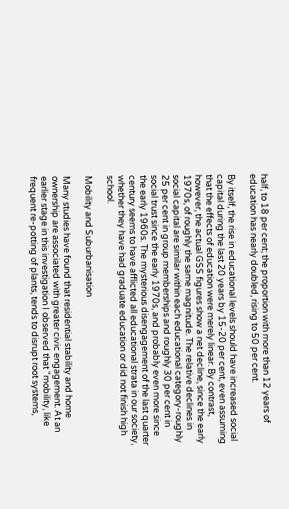half, to 18 per cent; the proportion with more than 12 years of education has nearly doubled, rising to 50 per cent.

By itself, the rise in educational levels should have increased social capital during the last 20 years by 15-20 per cent, even assuming that the effects of education were merely linear. By contrast, however, the actual GSS figures show a net decline, since the early 1970s, of roughly the same magnitude. The relative declines in social capital are similar within each educational category-roughly 25 per cent in group memberships and roughly 30 per cent in social trust since the early 1970s, and probably even more since the early 1960s. The mysterious disengagement of the last quarter century seems to have afflicted all educational strata in our society, whether they have had graduate education or did not finish high school.

Mobility and Suburbanisation

Many studies have found that residential stability and home ownership are associated with greater civic engagement. At an earlier stage in this investigation I observed that "mobility, like frequent re-potting of plants, tends to disrupt root systems,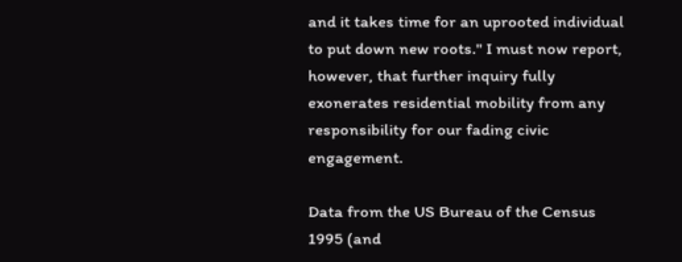and it takes time for an uprooted individual to put down new roots." I must now report, however, that further inquiry fully exonerates residential mobility from any responsibility for our fading civic engagement.

Data from the US Bureau of the Census 1995 (and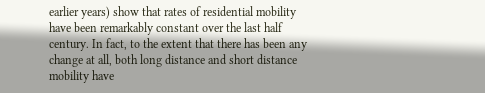earlier years) show that rates of residential mobility have been remarkably constant over the last half century. In fact, to the extent that there has been any change at all, both long distance and short distance mobility have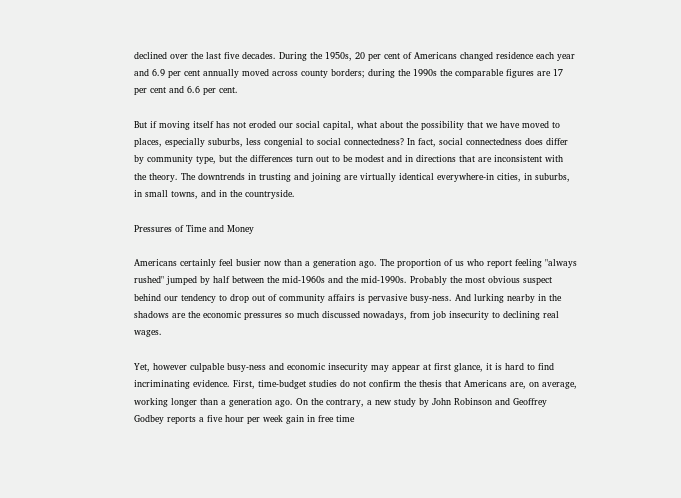declined over the last five decades. During the 1950s, 20 per cent of Americans changed residence each year and 6.9 per cent annually moved across county borders; during the 1990s the comparable figures are 17 per cent and 6.6 per cent.

But if moving itself has not eroded our social capital, what about the possibility that we have moved to places, especially suburbs, less congenial to social connectedness? In fact, social connectedness does differ by community type, but the differences turn out to be modest and in directions that are inconsistent with the theory. The downtrends in trusting and joining are virtually identical everywhere-in cities, in suburbs, in small towns, and in the countryside.

Pressures of Time and Money

Americans certainly feel busier now than a generation ago. The proportion of us who report feeling "always rushed" jumped by half between the mid-1960s and the mid-1990s. Probably the most obvious suspect behind our tendency to drop out of community affairs is pervasive busy-ness. And lurking nearby in the shadows are the economic pressures so much discussed nowadays, from job insecurity to declining real wages.

Yet, however culpable busy-ness and economic insecurity may appear at first glance, it is hard to find incriminating evidence. First, time-budget studies do not confirm the thesis that Americans are, on average, working longer than a generation ago. On the contrary, a new study by John Robinson and Geoffrey Godbey reports a five hour per week gain in free time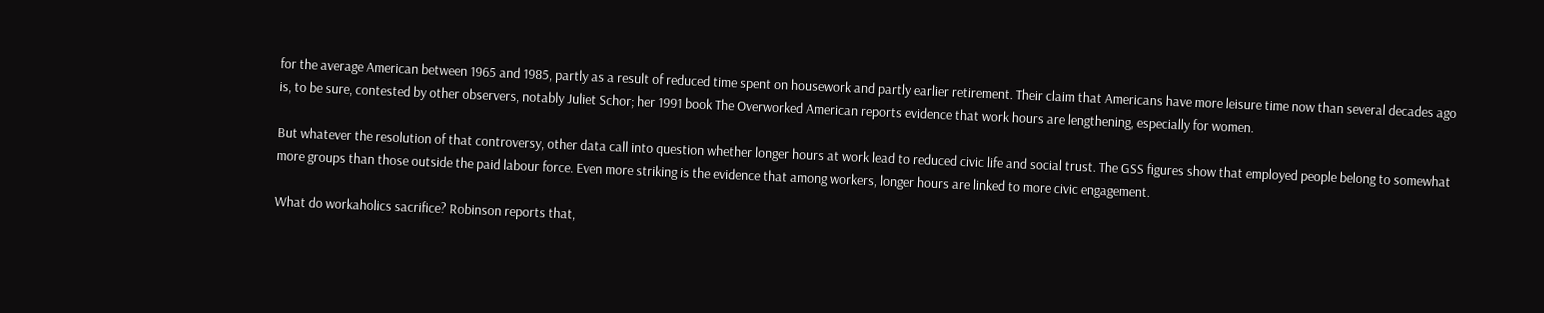for the average American between 1965 and 1985, partly as a result of reduced time spent on housework and partly earlier retirement. Their claim that Americans have more leisure time now than several decades ago is, to be sure, contested by other observers, notably Juliet Schor; her 1991 book The Overworked American reports evidence that work hours are lengthening, especially for women.

But whatever the resolution of that controversy, other data call into question whether longer hours at work lead to reduced civic life and social trust. The GSS figures show that employed people belong to somewhat more groups than those outside the paid labour force. Even more striking is the evidence that among workers, longer hours are linked to more civic engagement.

What do workaholics sacrifice? Robinson reports that,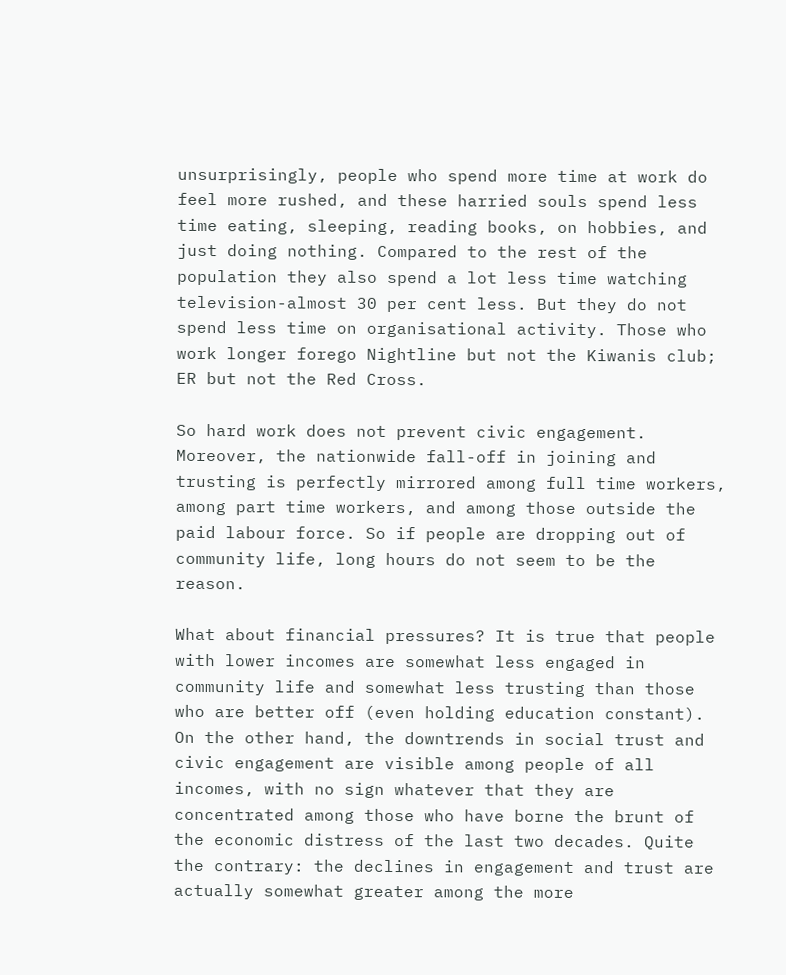unsurprisingly, people who spend more time at work do feel more rushed, and these harried souls spend less time eating, sleeping, reading books, on hobbies, and just doing nothing. Compared to the rest of the population they also spend a lot less time watching television-almost 30 per cent less. But they do not spend less time on organisational activity. Those who work longer forego Nightline but not the Kiwanis club; ER but not the Red Cross.

So hard work does not prevent civic engagement. Moreover, the nationwide fall-off in joining and trusting is perfectly mirrored among full time workers, among part time workers, and among those outside the paid labour force. So if people are dropping out of community life, long hours do not seem to be the reason.

What about financial pressures? It is true that people with lower incomes are somewhat less engaged in community life and somewhat less trusting than those who are better off (even holding education constant). On the other hand, the downtrends in social trust and civic engagement are visible among people of all incomes, with no sign whatever that they are concentrated among those who have borne the brunt of the economic distress of the last two decades. Quite the contrary: the declines in engagement and trust are actually somewhat greater among the more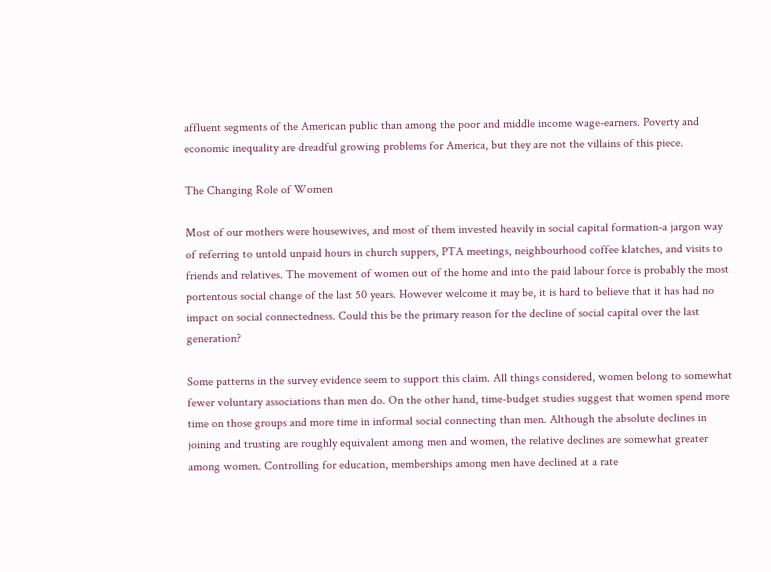affluent segments of the American public than among the poor and middle income wage-earners. Poverty and economic inequality are dreadful growing problems for America, but they are not the villains of this piece.

The Changing Role of Women

Most of our mothers were housewives, and most of them invested heavily in social capital formation-a jargon way of referring to untold unpaid hours in church suppers, PTA meetings, neighbourhood coffee klatches, and visits to friends and relatives. The movement of women out of the home and into the paid labour force is probably the most portentous social change of the last 50 years. However welcome it may be, it is hard to believe that it has had no impact on social connectedness. Could this be the primary reason for the decline of social capital over the last generation?

Some patterns in the survey evidence seem to support this claim. All things considered, women belong to somewhat fewer voluntary associations than men do. On the other hand, time-budget studies suggest that women spend more time on those groups and more time in informal social connecting than men. Although the absolute declines in joining and trusting are roughly equivalent among men and women, the relative declines are somewhat greater among women. Controlling for education, memberships among men have declined at a rate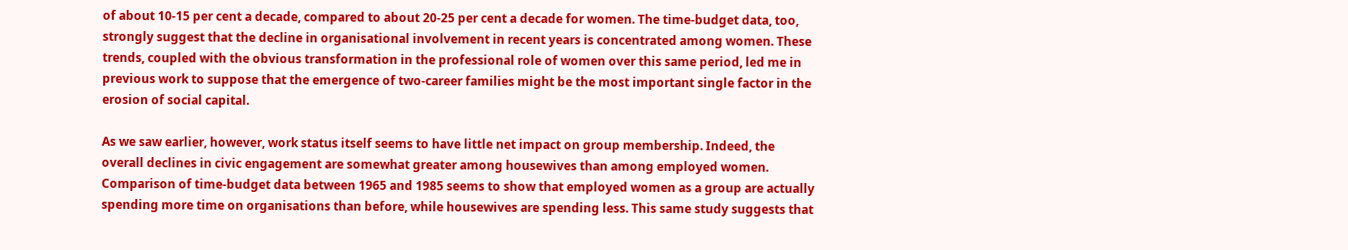of about 10-15 per cent a decade, compared to about 20-25 per cent a decade for women. The time-budget data, too, strongly suggest that the decline in organisational involvement in recent years is concentrated among women. These trends, coupled with the obvious transformation in the professional role of women over this same period, led me in previous work to suppose that the emergence of two-career families might be the most important single factor in the erosion of social capital.

As we saw earlier, however, work status itself seems to have little net impact on group membership. Indeed, the overall declines in civic engagement are somewhat greater among housewives than among employed women. Comparison of time-budget data between 1965 and 1985 seems to show that employed women as a group are actually spending more time on organisations than before, while housewives are spending less. This same study suggests that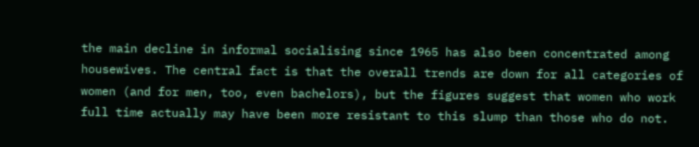the main decline in informal socialising since 1965 has also been concentrated among housewives. The central fact is that the overall trends are down for all categories of women (and for men, too, even bachelors), but the figures suggest that women who work full time actually may have been more resistant to this slump than those who do not.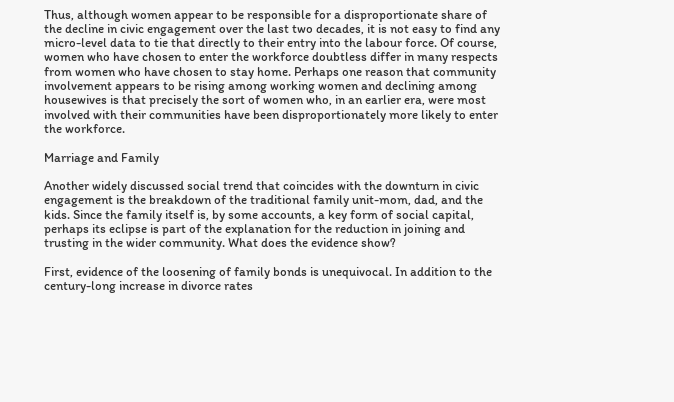Thus, although women appear to be responsible for a disproportionate share of the decline in civic engagement over the last two decades, it is not easy to find any micro-level data to tie that directly to their entry into the labour force. Of course, women who have chosen to enter the workforce doubtless differ in many respects from women who have chosen to stay home. Perhaps one reason that community involvement appears to be rising among working women and declining among housewives is that precisely the sort of women who, in an earlier era, were most involved with their communities have been disproportionately more likely to enter the workforce.

Marriage and Family

Another widely discussed social trend that coincides with the downturn in civic engagement is the breakdown of the traditional family unit-mom, dad, and the kids. Since the family itself is, by some accounts, a key form of social capital, perhaps its eclipse is part of the explanation for the reduction in joining and trusting in the wider community. What does the evidence show?

First, evidence of the loosening of family bonds is unequivocal. In addition to the century-long increase in divorce rates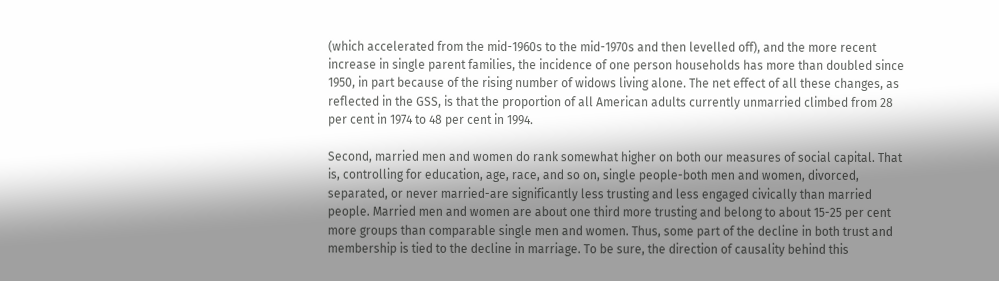(which accelerated from the mid-1960s to the mid-1970s and then levelled off), and the more recent increase in single parent families, the incidence of one person households has more than doubled since 1950, in part because of the rising number of widows living alone. The net effect of all these changes, as reflected in the GSS, is that the proportion of all American adults currently unmarried climbed from 28 per cent in 1974 to 48 per cent in 1994.

Second, married men and women do rank somewhat higher on both our measures of social capital. That is, controlling for education, age, race, and so on, single people-both men and women, divorced, separated, or never married-are significantly less trusting and less engaged civically than married people. Married men and women are about one third more trusting and belong to about 15-25 per cent more groups than comparable single men and women. Thus, some part of the decline in both trust and membership is tied to the decline in marriage. To be sure, the direction of causality behind this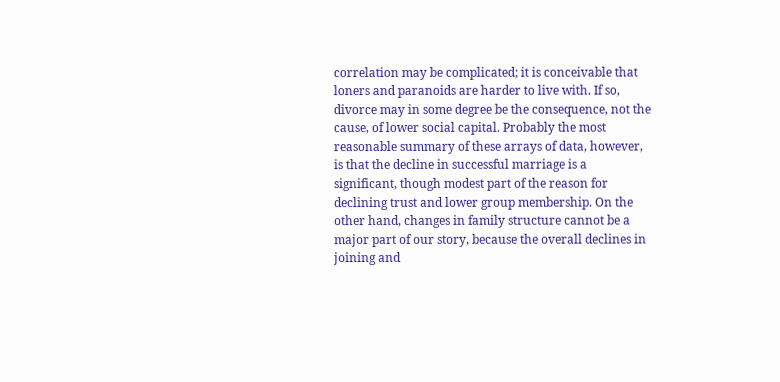correlation may be complicated; it is conceivable that loners and paranoids are harder to live with. If so, divorce may in some degree be the consequence, not the cause, of lower social capital. Probably the most reasonable summary of these arrays of data, however, is that the decline in successful marriage is a significant, though modest part of the reason for declining trust and lower group membership. On the other hand, changes in family structure cannot be a major part of our story, because the overall declines in joining and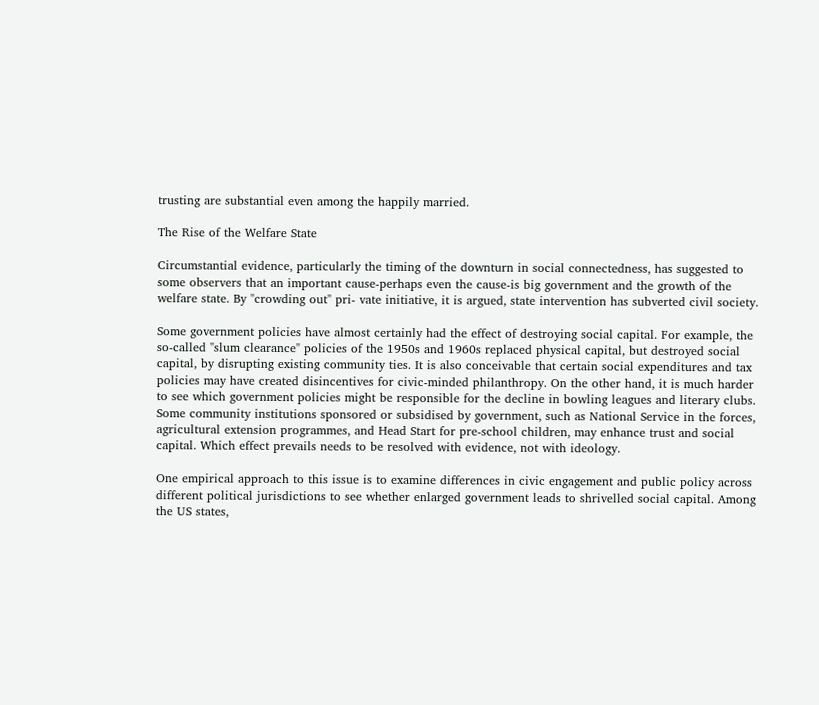trusting are substantial even among the happily married.

The Rise of the Welfare State

Circumstantial evidence, particularly the timing of the downturn in social connectedness, has suggested to some observers that an important cause-perhaps even the cause-is big government and the growth of the welfare state. By "crowding out" pri- vate initiative, it is argued, state intervention has subverted civil society.

Some government policies have almost certainly had the effect of destroying social capital. For example, the so-called "slum clearance" policies of the 1950s and 1960s replaced physical capital, but destroyed social capital, by disrupting existing community ties. It is also conceivable that certain social expenditures and tax policies may have created disincentives for civic-minded philanthropy. On the other hand, it is much harder to see which government policies might be responsible for the decline in bowling leagues and literary clubs. Some community institutions sponsored or subsidised by government, such as National Service in the forces, agricultural extension programmes, and Head Start for pre-school children, may enhance trust and social capital. Which effect prevails needs to be resolved with evidence, not with ideology.

One empirical approach to this issue is to examine differences in civic engagement and public policy across different political jurisdictions to see whether enlarged government leads to shrivelled social capital. Among the US states,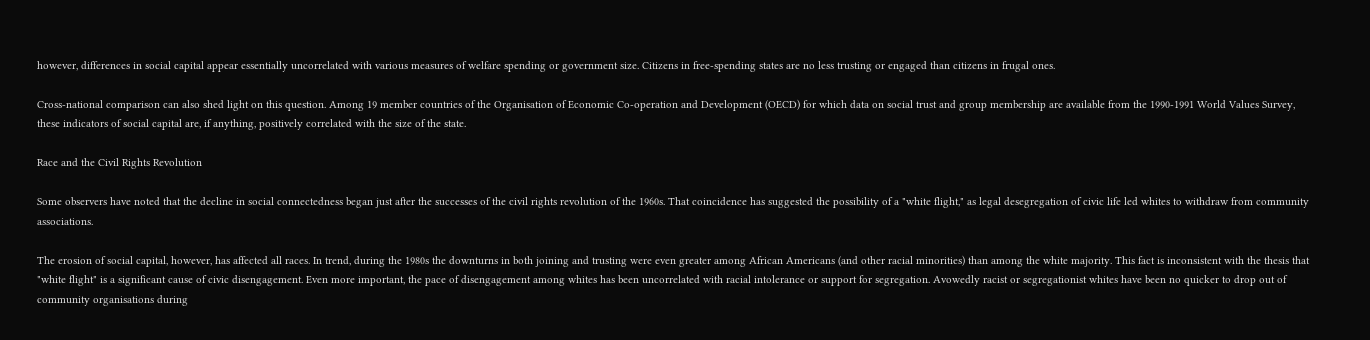however, differences in social capital appear essentially uncorrelated with various measures of welfare spending or government size. Citizens in free-spending states are no less trusting or engaged than citizens in frugal ones.

Cross-national comparison can also shed light on this question. Among 19 member countries of the Organisation of Economic Co-operation and Development (OECD) for which data on social trust and group membership are available from the 1990-1991 World Values Survey, these indicators of social capital are, if anything, positively correlated with the size of the state.

Race and the Civil Rights Revolution

Some observers have noted that the decline in social connectedness began just after the successes of the civil rights revolution of the 1960s. That coincidence has suggested the possibility of a "white flight," as legal desegregation of civic life led whites to withdraw from community associations.

The erosion of social capital, however, has affected all races. In trend, during the 1980s the downturns in both joining and trusting were even greater among African Americans (and other racial minorities) than among the white majority. This fact is inconsistent with the thesis that "white flight" is a significant cause of civic disengagement. Even more important, the pace of disengagement among whites has been uncorrelated with racial intolerance or support for segregation. Avowedly racist or segregationist whites have been no quicker to drop out of community organisations during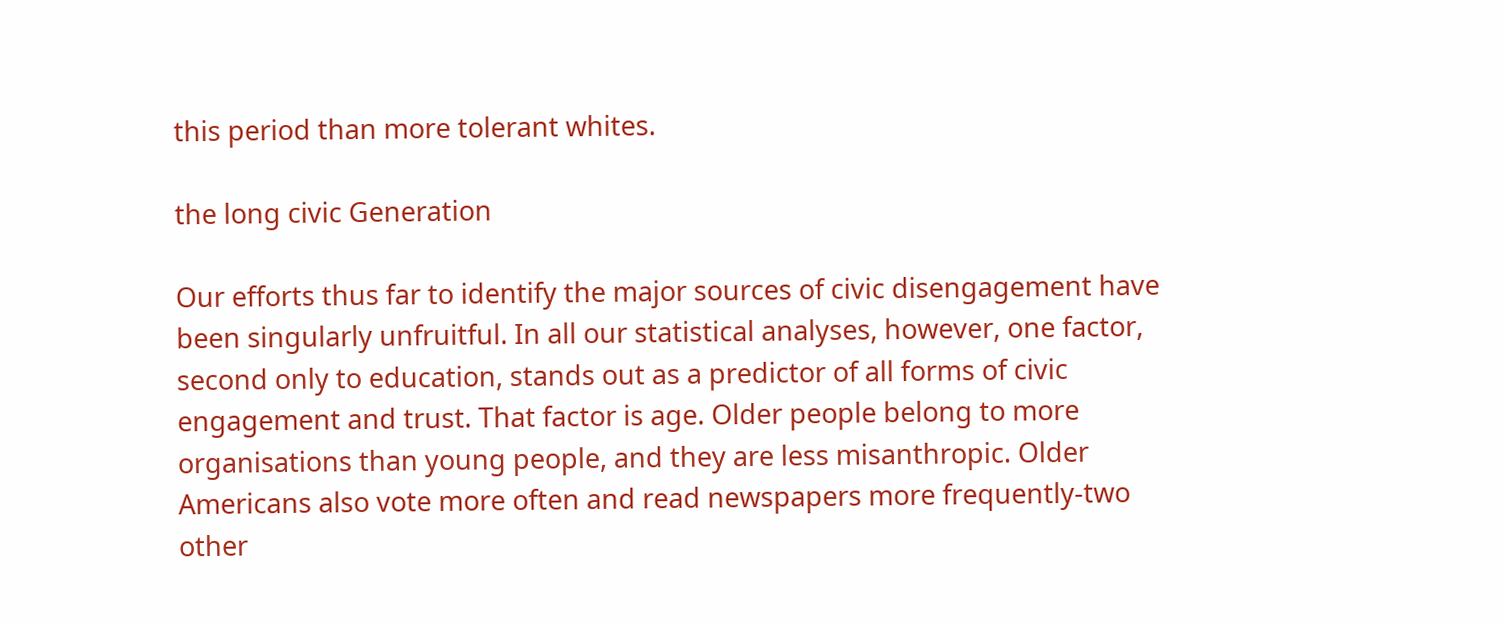this period than more tolerant whites.

the long civic Generation

Our efforts thus far to identify the major sources of civic disengagement have been singularly unfruitful. In all our statistical analyses, however, one factor, second only to education, stands out as a predictor of all forms of civic engagement and trust. That factor is age. Older people belong to more organisations than young people, and they are less misanthropic. Older Americans also vote more often and read newspapers more frequently-two other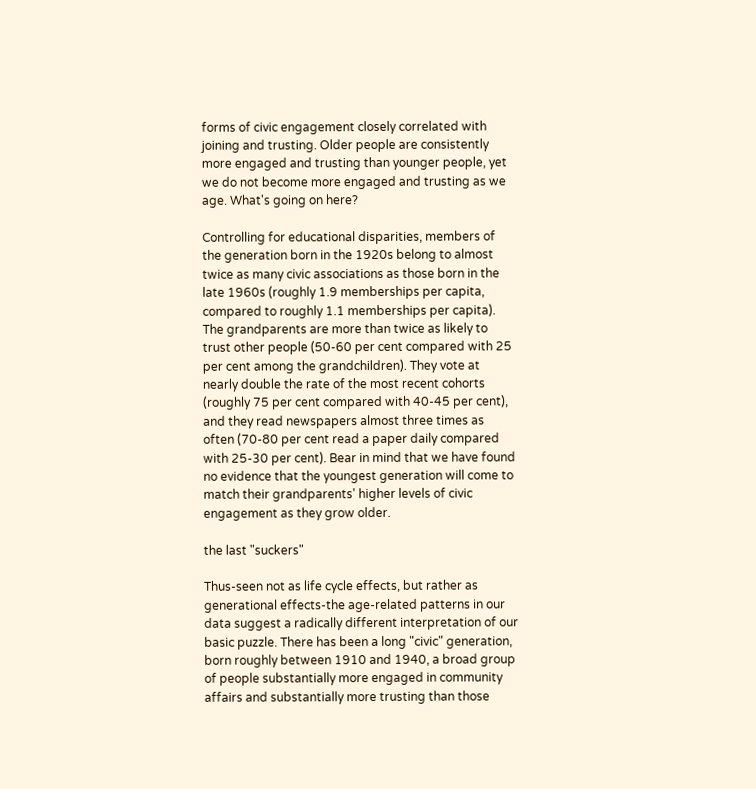forms of civic engagement closely correlated with joining and trusting. Older people are consistently more engaged and trusting than younger people, yet we do not become more engaged and trusting as we age. What's going on here?

Controlling for educational disparities, members of the generation born in the 1920s belong to almost twice as many civic associations as those born in the late 1960s (roughly 1.9 memberships per capita, compared to roughly 1.1 memberships per capita). The grandparents are more than twice as likely to trust other people (50-60 per cent compared with 25 per cent among the grandchildren). They vote at nearly double the rate of the most recent cohorts (roughly 75 per cent compared with 40-45 per cent), and they read newspapers almost three times as often (70-80 per cent read a paper daily compared with 25-30 per cent). Bear in mind that we have found no evidence that the youngest generation will come to match their grandparents' higher levels of civic engagement as they grow older.

the last "suckers"

Thus-seen not as life cycle effects, but rather as generational effects-the age-related patterns in our data suggest a radically different interpretation of our basic puzzle. There has been a long "civic" generation, born roughly between 1910 and 1940, a broad group of people substantially more engaged in community affairs and substantially more trusting than those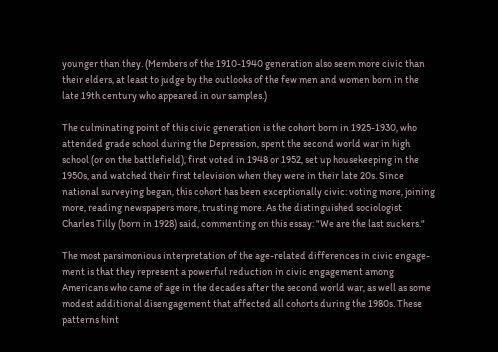younger than they. (Members of the 1910-1940 generation also seem more civic than their elders, at least to judge by the outlooks of the few men and women born in the late 19th century who appeared in our samples.)

The culminating point of this civic generation is the cohort born in 1925-1930, who attended grade school during the Depression, spent the second world war in high school (or on the battlefield), first voted in 1948 or 1952, set up housekeeping in the 1950s, and watched their first television when they were in their late 20s. Since national surveying began, this cohort has been exceptionally civic: voting more, joining more, reading newspapers more, trusting more. As the distinguished sociologist Charles Tilly (born in 1928) said, commenting on this essay: "We are the last suckers."

The most parsimonious interpretation of the age-related differences in civic engage- ment is that they represent a powerful reduction in civic engagement among Americans who came of age in the decades after the second world war, as well as some modest additional disengagement that affected all cohorts during the 1980s. These patterns hint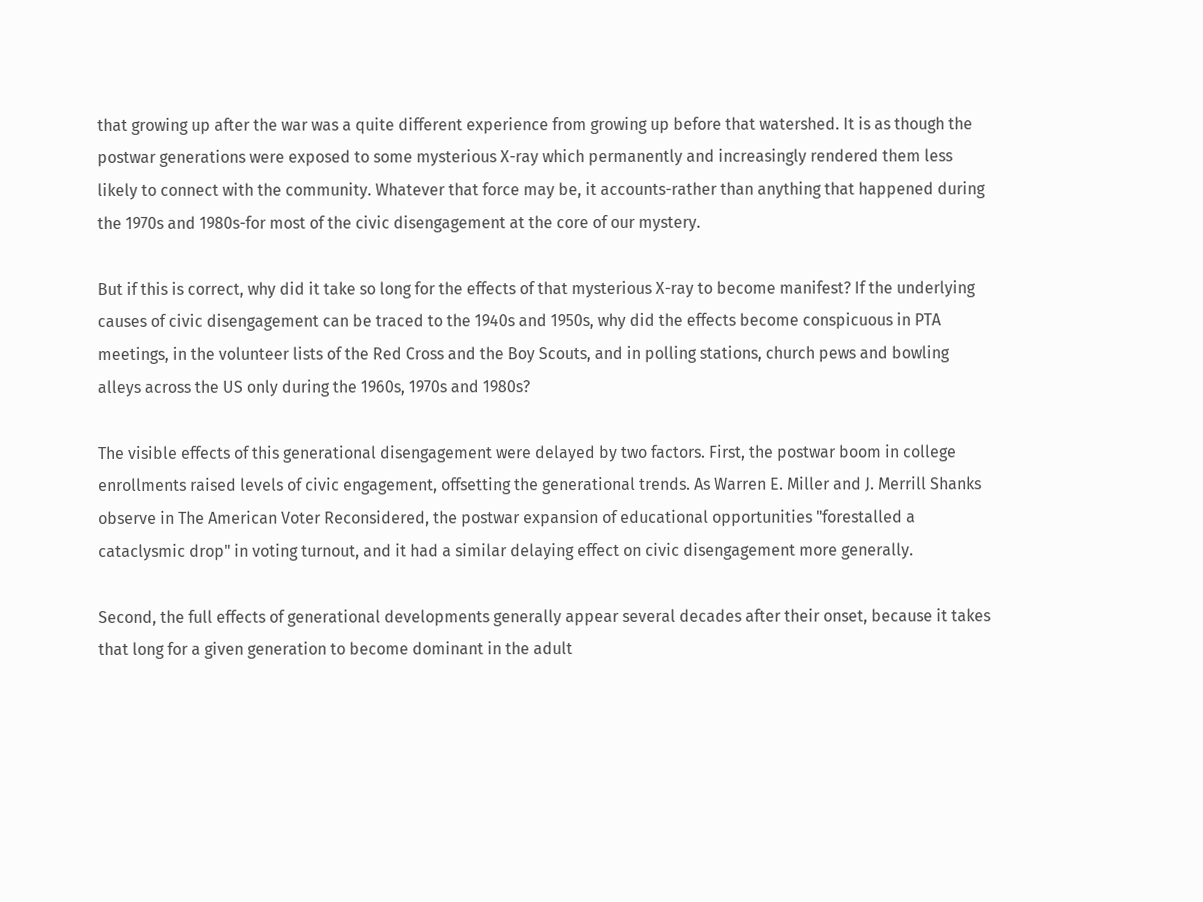that growing up after the war was a quite different experience from growing up before that watershed. It is as though the postwar generations were exposed to some mysterious X-ray which permanently and increasingly rendered them less likely to connect with the community. Whatever that force may be, it accounts-rather than anything that happened during the 1970s and 1980s-for most of the civic disengagement at the core of our mystery.

But if this is correct, why did it take so long for the effects of that mysterious X-ray to become manifest? If the underlying causes of civic disengagement can be traced to the 1940s and 1950s, why did the effects become conspicuous in PTA meetings, in the volunteer lists of the Red Cross and the Boy Scouts, and in polling stations, church pews and bowling alleys across the US only during the 1960s, 1970s and 1980s?

The visible effects of this generational disengagement were delayed by two factors. First, the postwar boom in college enrollments raised levels of civic engagement, offsetting the generational trends. As Warren E. Miller and J. Merrill Shanks observe in The American Voter Reconsidered, the postwar expansion of educational opportunities "forestalled a cataclysmic drop" in voting turnout, and it had a similar delaying effect on civic disengagement more generally.

Second, the full effects of generational developments generally appear several decades after their onset, because it takes that long for a given generation to become dominant in the adult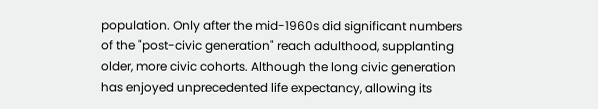population. Only after the mid-1960s did significant numbers of the "post-civic generation" reach adulthood, supplanting older, more civic cohorts. Although the long civic generation has enjoyed unprecedented life expectancy, allowing its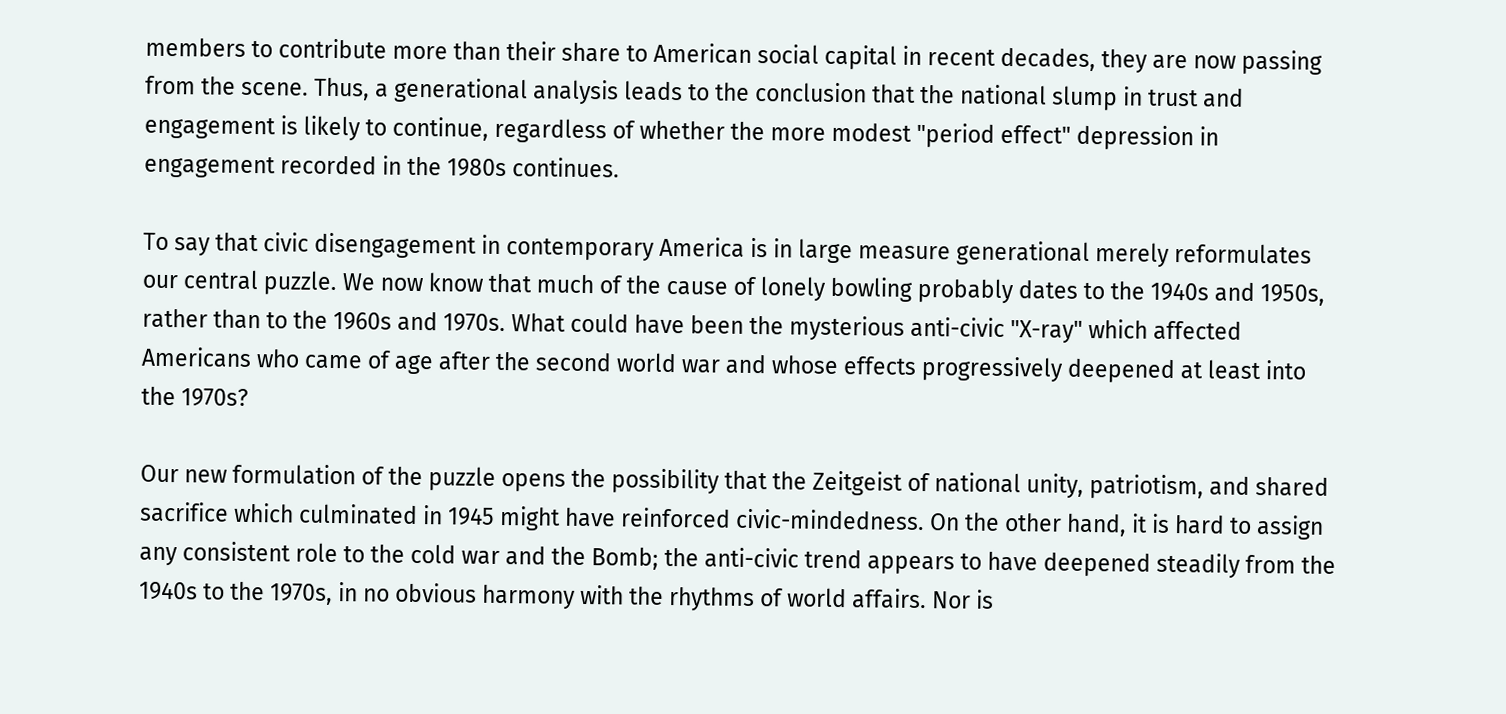members to contribute more than their share to American social capital in recent decades, they are now passing from the scene. Thus, a generational analysis leads to the conclusion that the national slump in trust and engagement is likely to continue, regardless of whether the more modest "period effect" depression in engagement recorded in the 1980s continues.

To say that civic disengagement in contemporary America is in large measure generational merely reformulates our central puzzle. We now know that much of the cause of lonely bowling probably dates to the 1940s and 1950s, rather than to the 1960s and 1970s. What could have been the mysterious anti-civic "X-ray" which affected Americans who came of age after the second world war and whose effects progressively deepened at least into the 1970s?

Our new formulation of the puzzle opens the possibility that the Zeitgeist of national unity, patriotism, and shared sacrifice which culminated in 1945 might have reinforced civic-mindedness. On the other hand, it is hard to assign any consistent role to the cold war and the Bomb; the anti-civic trend appears to have deepened steadily from the 1940s to the 1970s, in no obvious harmony with the rhythms of world affairs. Nor is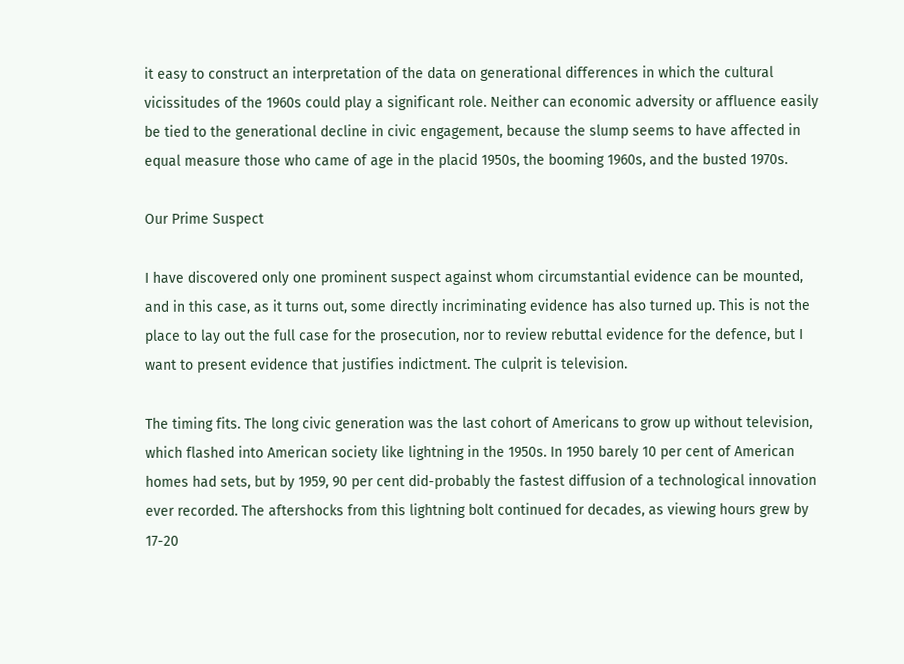it easy to construct an interpretation of the data on generational differences in which the cultural vicissitudes of the 1960s could play a significant role. Neither can economic adversity or affluence easily be tied to the generational decline in civic engagement, because the slump seems to have affected in equal measure those who came of age in the placid 1950s, the booming 1960s, and the busted 1970s.

Our Prime Suspect

I have discovered only one prominent suspect against whom circumstantial evidence can be mounted, and in this case, as it turns out, some directly incriminating evidence has also turned up. This is not the place to lay out the full case for the prosecution, nor to review rebuttal evidence for the defence, but I want to present evidence that justifies indictment. The culprit is television.

The timing fits. The long civic generation was the last cohort of Americans to grow up without television, which flashed into American society like lightning in the 1950s. In 1950 barely 10 per cent of American homes had sets, but by 1959, 90 per cent did-probably the fastest diffusion of a technological innovation ever recorded. The aftershocks from this lightning bolt continued for decades, as viewing hours grew by 17-20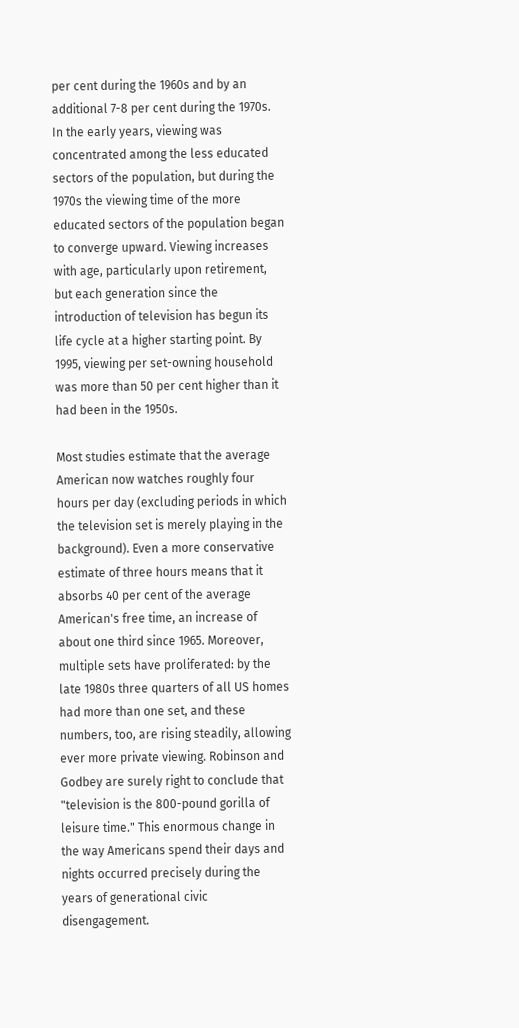per cent during the 1960s and by an additional 7-8 per cent during the 1970s. In the early years, viewing was concentrated among the less educated sectors of the population, but during the 1970s the viewing time of the more educated sectors of the population began to converge upward. Viewing increases with age, particularly upon retirement, but each generation since the introduction of television has begun its life cycle at a higher starting point. By 1995, viewing per set-owning household was more than 50 per cent higher than it had been in the 1950s.

Most studies estimate that the average American now watches roughly four hours per day (excluding periods in which the television set is merely playing in the background). Even a more conservative estimate of three hours means that it absorbs 40 per cent of the average American's free time, an increase of about one third since 1965. Moreover, multiple sets have proliferated: by the late 1980s three quarters of all US homes had more than one set, and these numbers, too, are rising steadily, allowing ever more private viewing. Robinson and Godbey are surely right to conclude that "television is the 800-pound gorilla of leisure time." This enormous change in the way Americans spend their days and nights occurred precisely during the years of generational civic disengagement.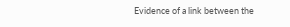Evidence of a link between the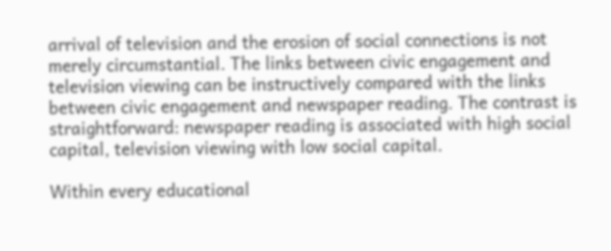arrival of television and the erosion of social connections is not merely circumstantial. The links between civic engagement and television viewing can be instructively compared with the links between civic engagement and newspaper reading. The contrast is straightforward: newspaper reading is associated with high social capital, television viewing with low social capital.

Within every educational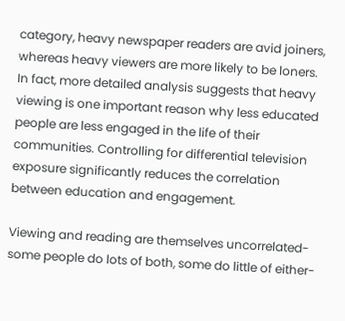category, heavy newspaper readers are avid joiners, whereas heavy viewers are more likely to be loners. In fact, more detailed analysis suggests that heavy viewing is one important reason why less educated people are less engaged in the life of their communities. Controlling for differential television exposure significantly reduces the correlation between education and engagement.

Viewing and reading are themselves uncorrelated-some people do lots of both, some do little of either-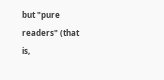but "pure readers" (that is,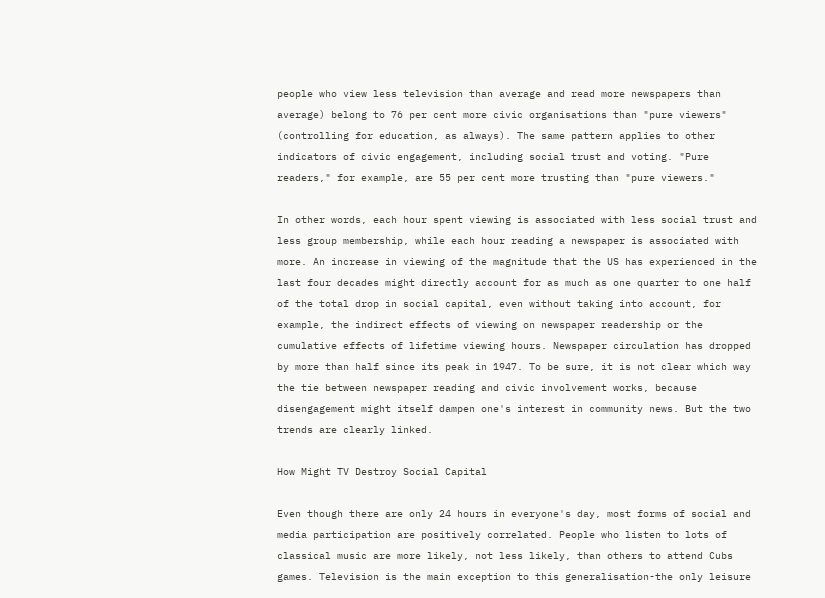people who view less television than average and read more newspapers than average) belong to 76 per cent more civic organisations than "pure viewers" (controlling for education, as always). The same pattern applies to other indicators of civic engagement, including social trust and voting. "Pure readers," for example, are 55 per cent more trusting than "pure viewers."

In other words, each hour spent viewing is associated with less social trust and less group membership, while each hour reading a newspaper is associated with more. An increase in viewing of the magnitude that the US has experienced in the last four decades might directly account for as much as one quarter to one half of the total drop in social capital, even without taking into account, for example, the indirect effects of viewing on newspaper readership or the cumulative effects of lifetime viewing hours. Newspaper circulation has dropped by more than half since its peak in 1947. To be sure, it is not clear which way the tie between newspaper reading and civic involvement works, because disengagement might itself dampen one's interest in community news. But the two trends are clearly linked.

How Might TV Destroy Social Capital

Even though there are only 24 hours in everyone's day, most forms of social and media participation are positively correlated. People who listen to lots of classical music are more likely, not less likely, than others to attend Cubs games. Television is the main exception to this generalisation-the only leisure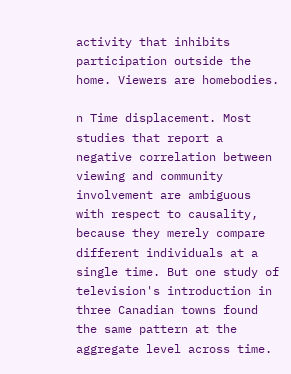activity that inhibits participation outside the home. Viewers are homebodies.

n Time displacement. Most studies that report a negative correlation between viewing and community involvement are ambiguous with respect to causality, because they merely compare different individuals at a single time. But one study of television's introduction in three Canadian towns found the same pattern at the aggregate level across time.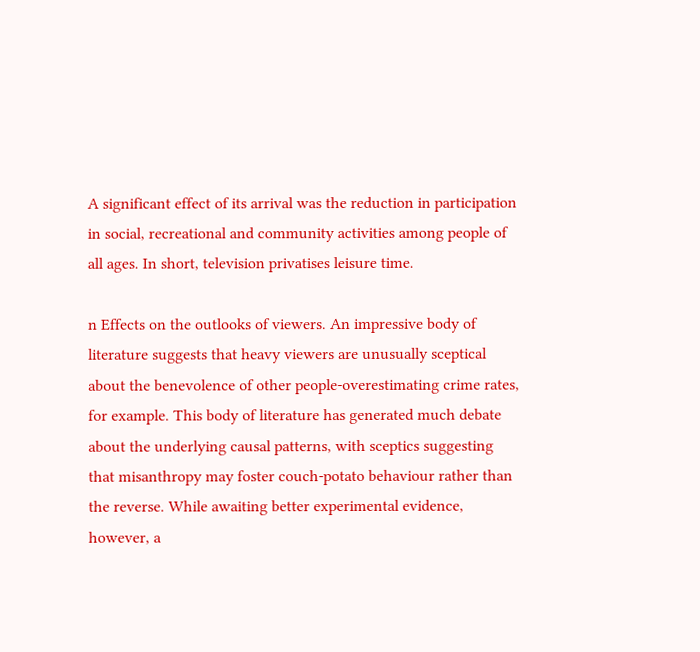A significant effect of its arrival was the reduction in participation in social, recreational and community activities among people of all ages. In short, television privatises leisure time.

n Effects on the outlooks of viewers. An impressive body of literature suggests that heavy viewers are unusually sceptical about the benevolence of other people-overestimating crime rates, for example. This body of literature has generated much debate about the underlying causal patterns, with sceptics suggesting that misanthropy may foster couch-potato behaviour rather than the reverse. While awaiting better experimental evidence, however, a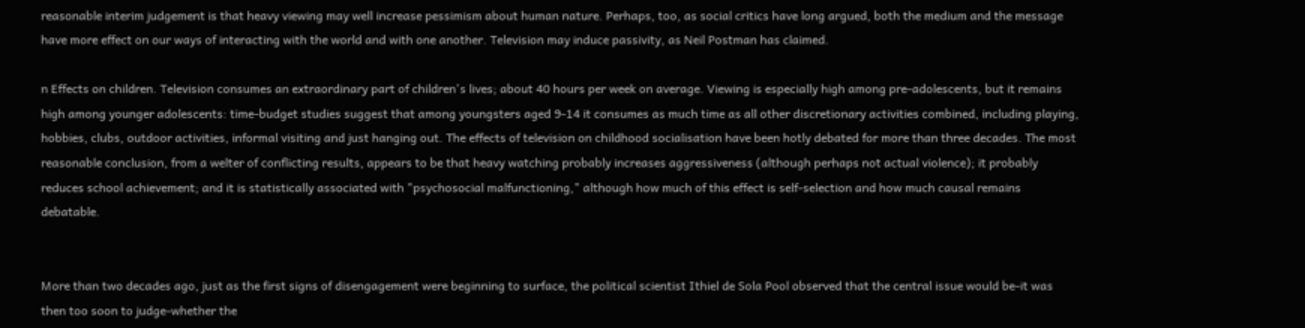reasonable interim judgement is that heavy viewing may well increase pessimism about human nature. Perhaps, too, as social critics have long argued, both the medium and the message have more effect on our ways of interacting with the world and with one another. Television may induce passivity, as Neil Postman has claimed.

n Effects on children. Television consumes an extraordinary part of children's lives; about 40 hours per week on average. Viewing is especially high among pre-adolescents, but it remains high among younger adolescents: time-budget studies suggest that among youngsters aged 9-14 it consumes as much time as all other discretionary activities combined, including playing, hobbies, clubs, outdoor activities, informal visiting and just hanging out. The effects of television on childhood socialisation have been hotly debated for more than three decades. The most reasonable conclusion, from a welter of conflicting results, appears to be that heavy watching probably increases aggressiveness (although perhaps not actual violence); it probably reduces school achievement; and it is statistically associated with "psychosocial malfunctioning," although how much of this effect is self-selection and how much causal remains debatable.


More than two decades ago, just as the first signs of disengagement were beginning to surface, the political scientist Ithiel de Sola Pool observed that the central issue would be-it was then too soon to judge-whether the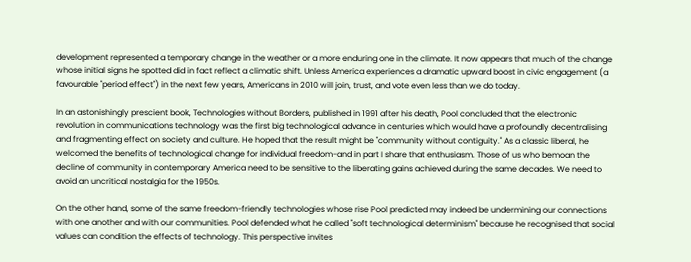development represented a temporary change in the weather or a more enduring one in the climate. It now appears that much of the change whose initial signs he spotted did in fact reflect a climatic shift. Unless America experiences a dramatic upward boost in civic engagement (a favourable "period effect") in the next few years, Americans in 2010 will join, trust, and vote even less than we do today.

In an astonishingly prescient book, Technologies without Borders, published in 1991 after his death, Pool concluded that the electronic revolution in communications technology was the first big technological advance in centuries which would have a profoundly decentralising and fragmenting effect on society and culture. He hoped that the result might be "community without contiguity." As a classic liberal, he welcomed the benefits of technological change for individual freedom-and in part I share that enthusiasm. Those of us who bemoan the decline of community in contemporary America need to be sensitive to the liberating gains achieved during the same decades. We need to avoid an uncritical nostalgia for the 1950s.

On the other hand, some of the same freedom-friendly technologies whose rise Pool predicted may indeed be undermining our connections with one another and with our communities. Pool defended what he called "soft technological determinism" because he recognised that social values can condition the effects of technology. This perspective invites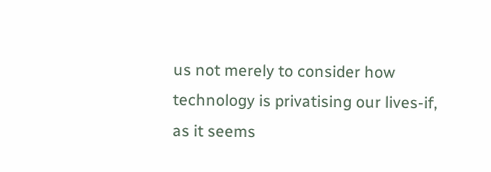us not merely to consider how technology is privatising our lives-if, as it seems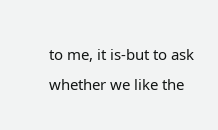to me, it is-but to ask whether we like the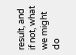result, and if not, what we might do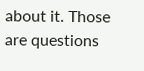about it. Those are questions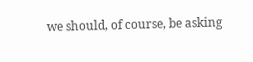we should, of course, be asking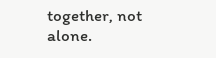together, not alone.